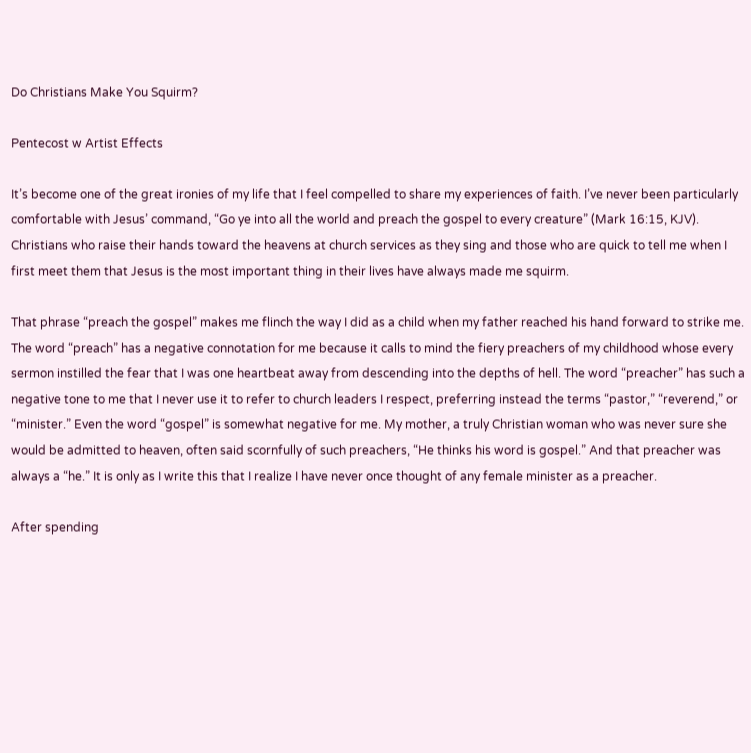Do Christians Make You Squirm?

Pentecost w Artist Effects

It’s become one of the great ironies of my life that I feel compelled to share my experiences of faith. I’ve never been particularly comfortable with Jesus’ command, “Go ye into all the world and preach the gospel to every creature” (Mark 16:15, KJV). Christians who raise their hands toward the heavens at church services as they sing and those who are quick to tell me when I first meet them that Jesus is the most important thing in their lives have always made me squirm.

That phrase “preach the gospel” makes me flinch the way I did as a child when my father reached his hand forward to strike me. The word “preach” has a negative connotation for me because it calls to mind the fiery preachers of my childhood whose every sermon instilled the fear that I was one heartbeat away from descending into the depths of hell. The word “preacher” has such a negative tone to me that I never use it to refer to church leaders I respect, preferring instead the terms “pastor,” “reverend,” or “minister.” Even the word “gospel” is somewhat negative for me. My mother, a truly Christian woman who was never sure she would be admitted to heaven, often said scornfully of such preachers, “He thinks his word is gospel.” And that preacher was always a “he.” It is only as I write this that I realize I have never once thought of any female minister as a preacher.

After spending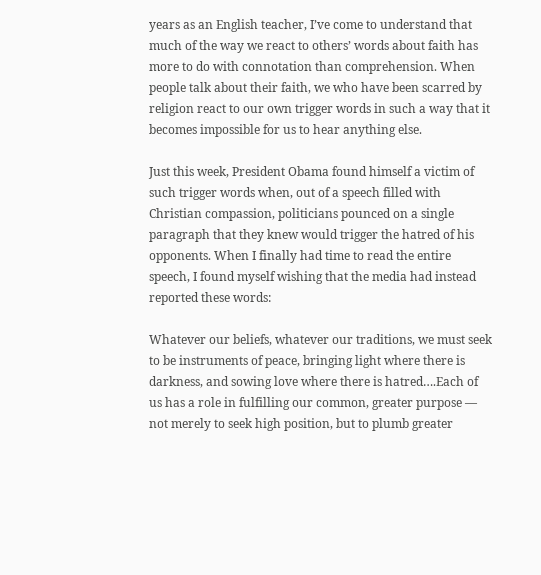years as an English teacher, I’ve come to understand that much of the way we react to others’ words about faith has more to do with connotation than comprehension. When people talk about their faith, we who have been scarred by religion react to our own trigger words in such a way that it becomes impossible for us to hear anything else.

Just this week, President Obama found himself a victim of such trigger words when, out of a speech filled with Christian compassion, politicians pounced on a single paragraph that they knew would trigger the hatred of his opponents. When I finally had time to read the entire speech, I found myself wishing that the media had instead reported these words:

Whatever our beliefs, whatever our traditions, we must seek to be instruments of peace, bringing light where there is darkness, and sowing love where there is hatred….Each of us has a role in fulfilling our common, greater purpose — not merely to seek high position, but to plumb greater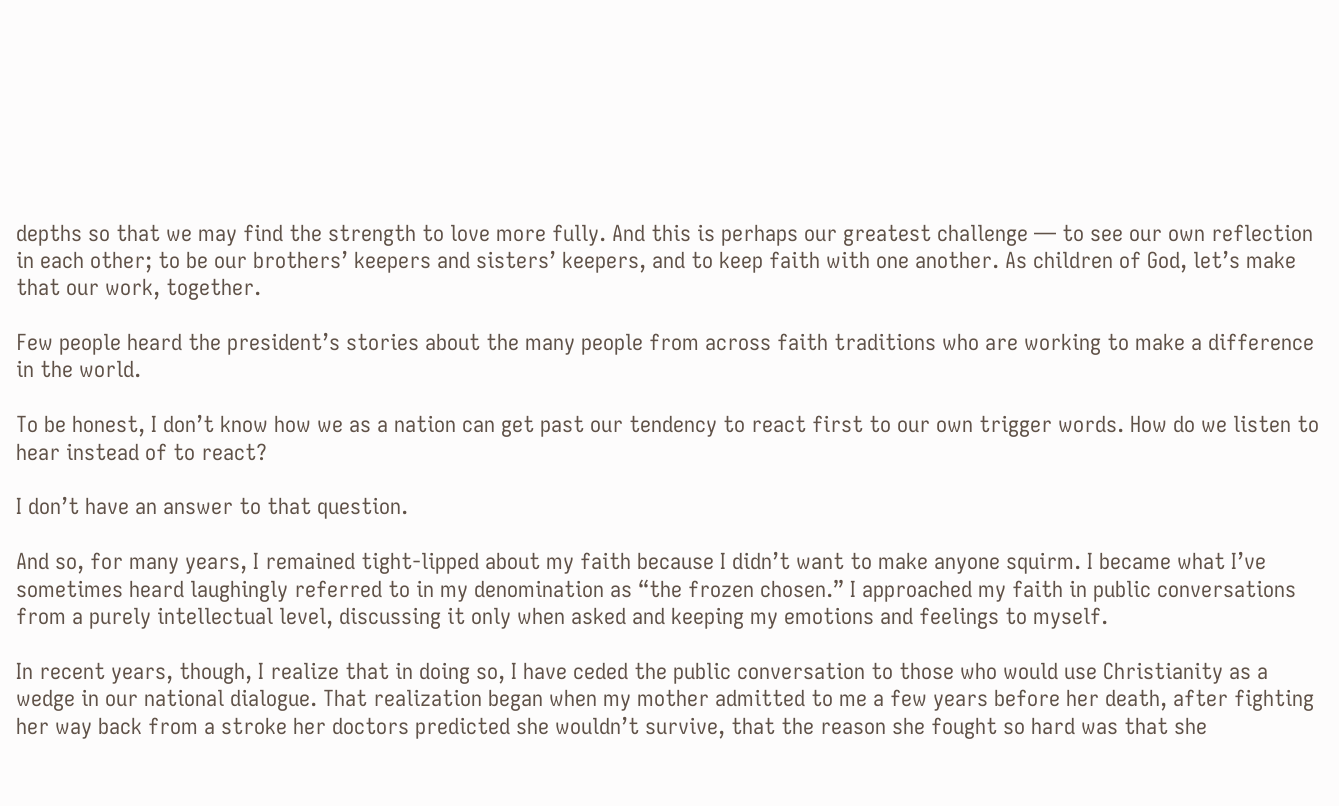depths so that we may find the strength to love more fully. And this is perhaps our greatest challenge — to see our own reflection in each other; to be our brothers’ keepers and sisters’ keepers, and to keep faith with one another. As children of God, let’s make that our work, together.

Few people heard the president’s stories about the many people from across faith traditions who are working to make a difference in the world.

To be honest, I don’t know how we as a nation can get past our tendency to react first to our own trigger words. How do we listen to hear instead of to react?

I don’t have an answer to that question.

And so, for many years, I remained tight-lipped about my faith because I didn’t want to make anyone squirm. I became what I’ve sometimes heard laughingly referred to in my denomination as “the frozen chosen.” I approached my faith in public conversations from a purely intellectual level, discussing it only when asked and keeping my emotions and feelings to myself.

In recent years, though, I realize that in doing so, I have ceded the public conversation to those who would use Christianity as a wedge in our national dialogue. That realization began when my mother admitted to me a few years before her death, after fighting her way back from a stroke her doctors predicted she wouldn’t survive, that the reason she fought so hard was that she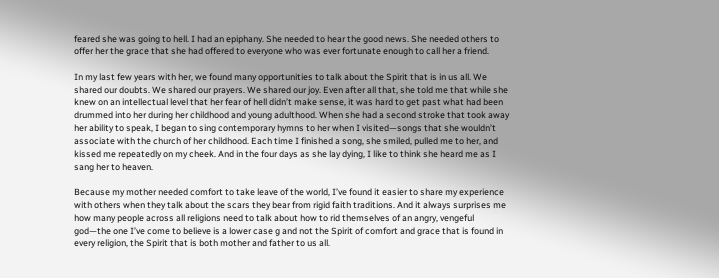feared she was going to hell. I had an epiphany. She needed to hear the good news. She needed others to offer her the grace that she had offered to everyone who was ever fortunate enough to call her a friend.

In my last few years with her, we found many opportunities to talk about the Spirit that is in us all. We shared our doubts. We shared our prayers. We shared our joy. Even after all that, she told me that while she knew on an intellectual level that her fear of hell didn’t make sense, it was hard to get past what had been drummed into her during her childhood and young adulthood. When she had a second stroke that took away her ability to speak, I began to sing contemporary hymns to her when I visited—songs that she wouldn’t associate with the church of her childhood. Each time I finished a song, she smiled, pulled me to her, and kissed me repeatedly on my cheek. And in the four days as she lay dying, I like to think she heard me as I sang her to heaven.

Because my mother needed comfort to take leave of the world, I’ve found it easier to share my experience with others when they talk about the scars they bear from rigid faith traditions. And it always surprises me how many people across all religions need to talk about how to rid themselves of an angry, vengeful god—the one I’ve come to believe is a lower case g and not the Spirit of comfort and grace that is found in every religion, the Spirit that is both mother and father to us all.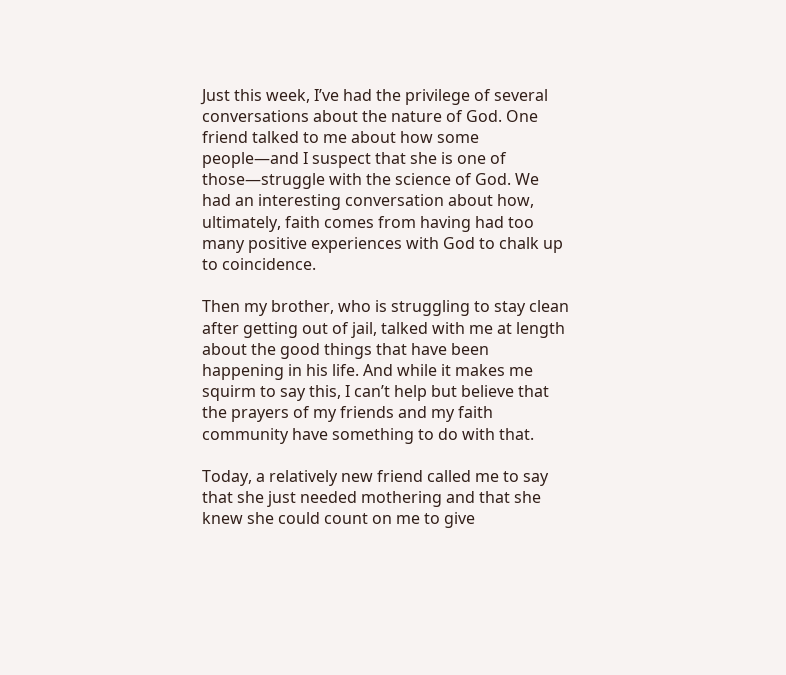Just this week, I’ve had the privilege of several conversations about the nature of God. One friend talked to me about how some people—and I suspect that she is one of those—struggle with the science of God. We had an interesting conversation about how, ultimately, faith comes from having had too many positive experiences with God to chalk up to coincidence.

Then my brother, who is struggling to stay clean after getting out of jail, talked with me at length about the good things that have been happening in his life. And while it makes me squirm to say this, I can’t help but believe that the prayers of my friends and my faith community have something to do with that.

Today, a relatively new friend called me to say that she just needed mothering and that she knew she could count on me to give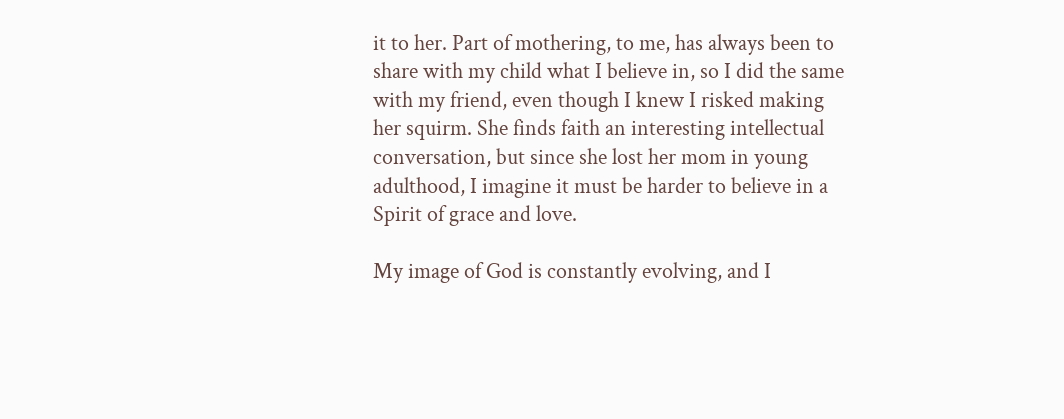it to her. Part of mothering, to me, has always been to share with my child what I believe in, so I did the same with my friend, even though I knew I risked making her squirm. She finds faith an interesting intellectual conversation, but since she lost her mom in young adulthood, I imagine it must be harder to believe in a Spirit of grace and love.

My image of God is constantly evolving, and I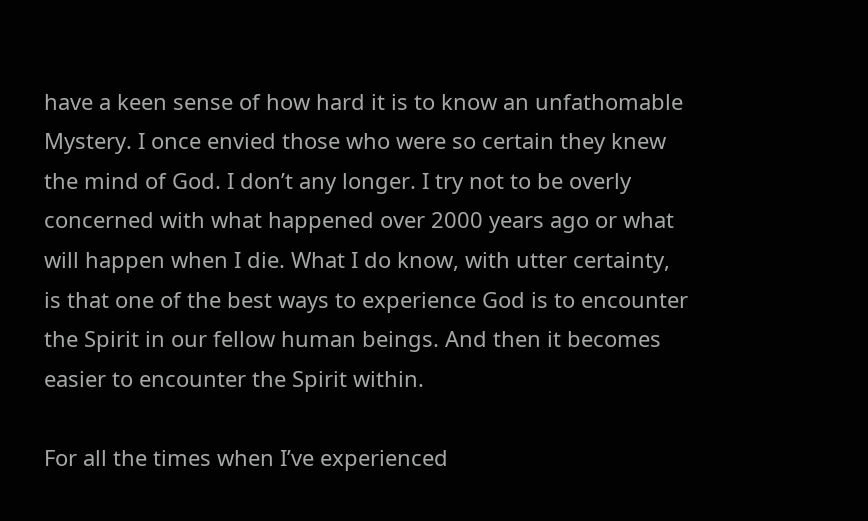have a keen sense of how hard it is to know an unfathomable Mystery. I once envied those who were so certain they knew the mind of God. I don’t any longer. I try not to be overly concerned with what happened over 2000 years ago or what will happen when I die. What I do know, with utter certainty, is that one of the best ways to experience God is to encounter the Spirit in our fellow human beings. And then it becomes easier to encounter the Spirit within.

For all the times when I’ve experienced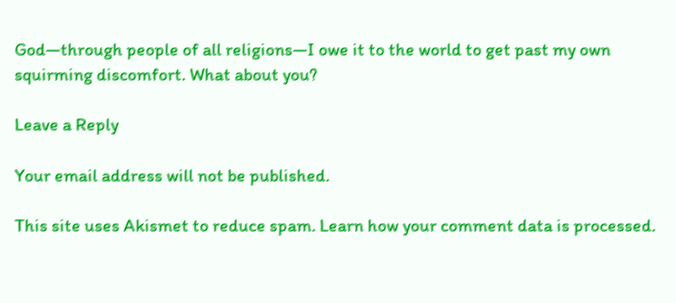God—through people of all religions—I owe it to the world to get past my own squirming discomfort. What about you?

Leave a Reply

Your email address will not be published.

This site uses Akismet to reduce spam. Learn how your comment data is processed.